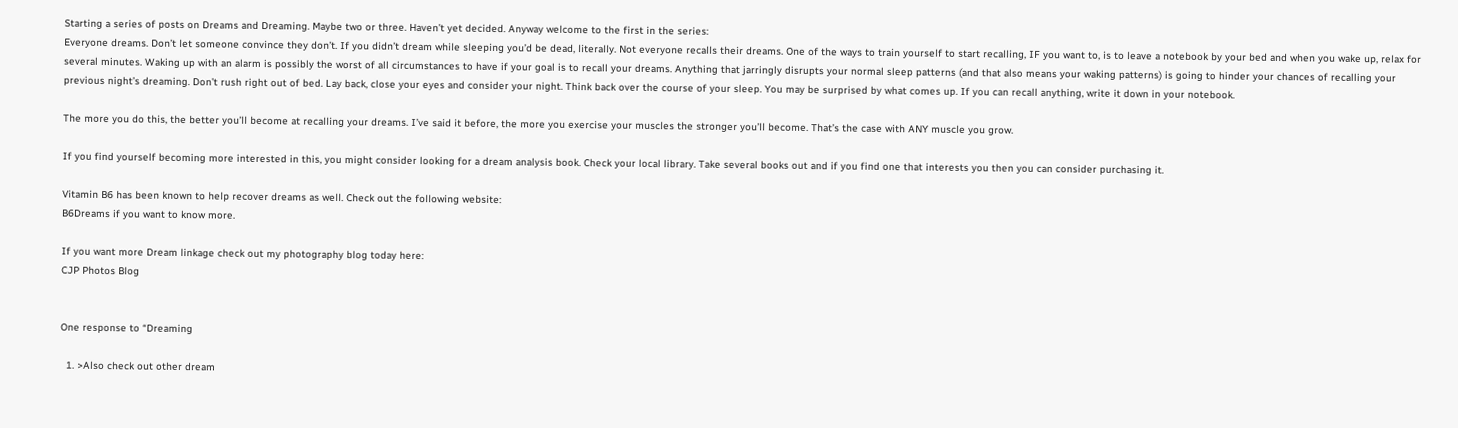Starting a series of posts on Dreams and Dreaming. Maybe two or three. Haven’t yet decided. Anyway welcome to the first in the series:
Everyone dreams. Don’t let someone convince they don’t. If you didn’t dream while sleeping you’d be dead, literally. Not everyone recalls their dreams. One of the ways to train yourself to start recalling, IF you want to, is to leave a notebook by your bed and when you wake up, relax for several minutes. Waking up with an alarm is possibly the worst of all circumstances to have if your goal is to recall your dreams. Anything that jarringly disrupts your normal sleep patterns (and that also means your waking patterns) is going to hinder your chances of recalling your previous night’s dreaming. Don’t rush right out of bed. Lay back, close your eyes and consider your night. Think back over the course of your sleep. You may be surprised by what comes up. If you can recall anything, write it down in your notebook.

The more you do this, the better you’ll become at recalling your dreams. I’ve said it before, the more you exercise your muscles the stronger you’ll become. That’s the case with ANY muscle you grow.

If you find yourself becoming more interested in this, you might consider looking for a dream analysis book. Check your local library. Take several books out and if you find one that interests you then you can consider purchasing it.

Vitamin B6 has been known to help recover dreams as well. Check out the following website:
B6Dreams if you want to know more.

If you want more Dream linkage check out my photography blog today here:
CJP Photos Blog


One response to “Dreaming

  1. >Also check out other dream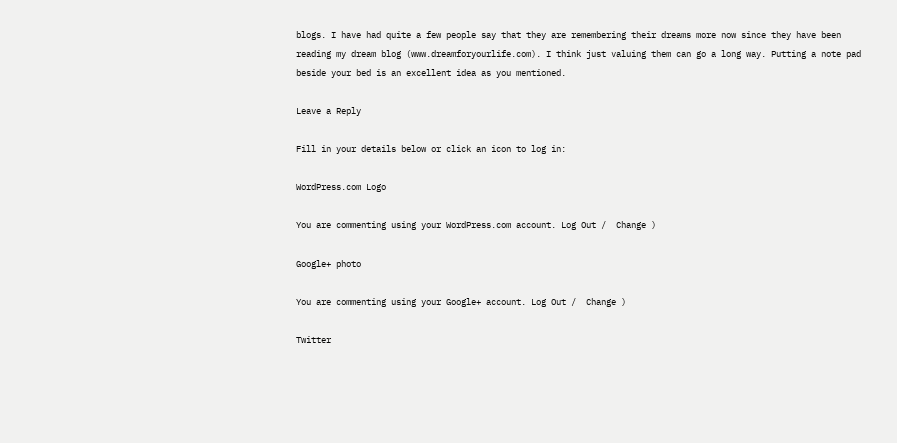blogs. I have had quite a few people say that they are remembering their dreams more now since they have been reading my dream blog (www.dreamforyourlife.com). I think just valuing them can go a long way. Putting a note pad beside your bed is an excellent idea as you mentioned.

Leave a Reply

Fill in your details below or click an icon to log in:

WordPress.com Logo

You are commenting using your WordPress.com account. Log Out /  Change )

Google+ photo

You are commenting using your Google+ account. Log Out /  Change )

Twitter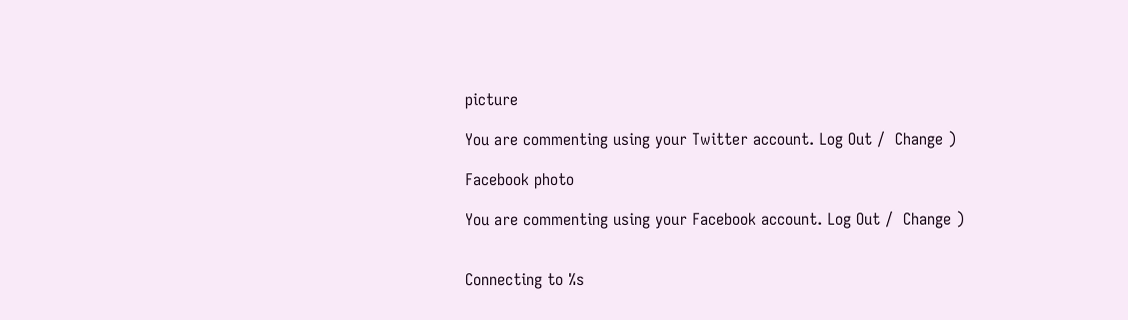picture

You are commenting using your Twitter account. Log Out /  Change )

Facebook photo

You are commenting using your Facebook account. Log Out /  Change )


Connecting to %s